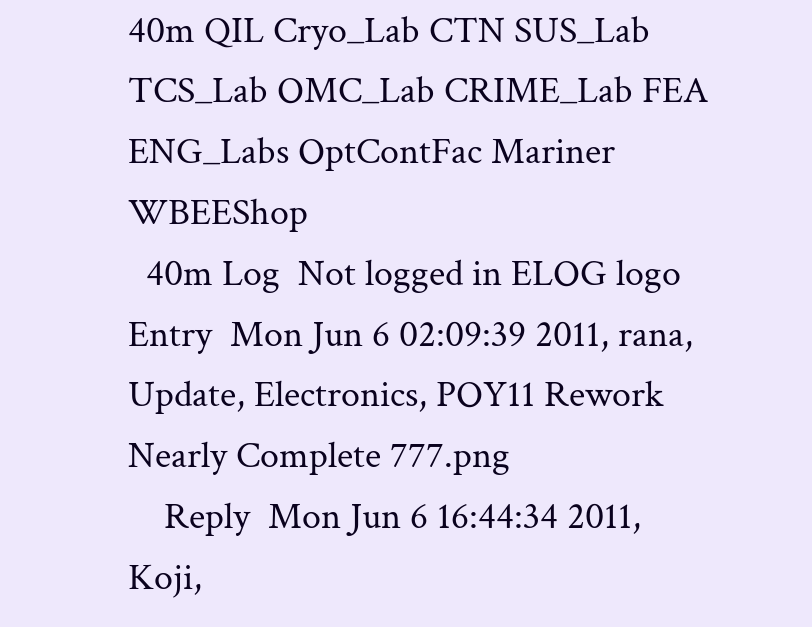40m QIL Cryo_Lab CTN SUS_Lab TCS_Lab OMC_Lab CRIME_Lab FEA ENG_Labs OptContFac Mariner WBEEShop
  40m Log  Not logged in ELOG logo
Entry  Mon Jun 6 02:09:39 2011, rana, Update, Electronics, POY11 Rework Nearly Complete 777.png
    Reply  Mon Jun 6 16:44:34 2011, Koji,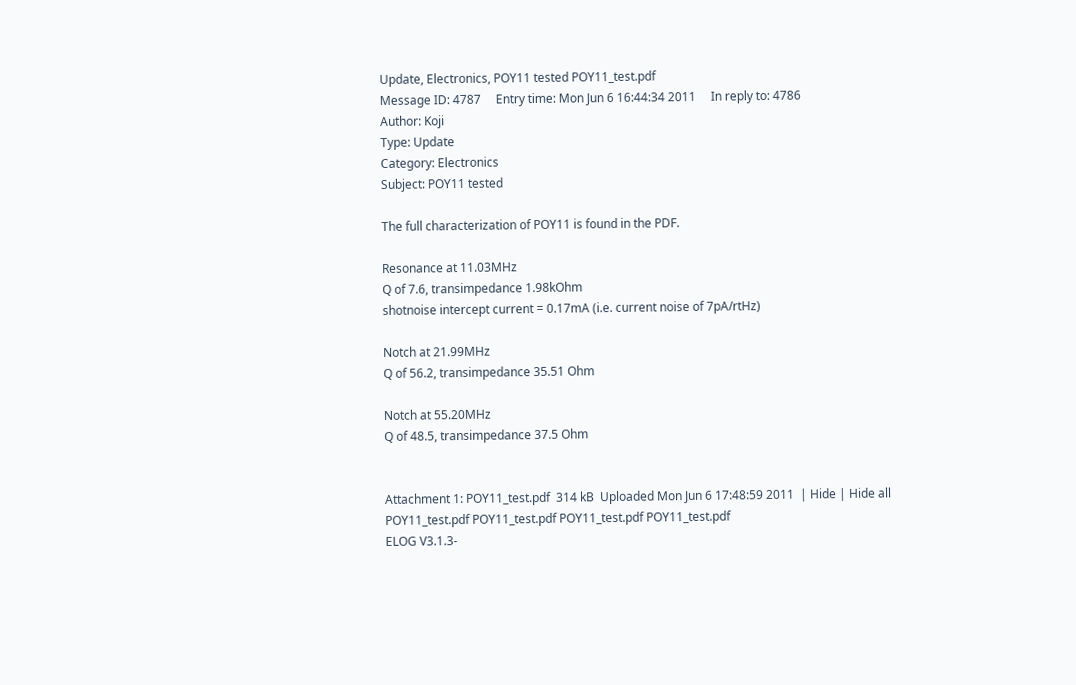Update, Electronics, POY11 tested POY11_test.pdf
Message ID: 4787     Entry time: Mon Jun 6 16:44:34 2011     In reply to: 4786
Author: Koji
Type: Update
Category: Electronics
Subject: POY11 tested

The full characterization of POY11 is found in the PDF.

Resonance at 11.03MHz
Q of 7.6, transimpedance 1.98kOhm
shotnoise intercept current = 0.17mA (i.e. current noise of 7pA/rtHz)

Notch at 21.99MHz
Q of 56.2, transimpedance 35.51 Ohm

Notch at 55.20MHz
Q of 48.5, transimpedance 37.5 Ohm


Attachment 1: POY11_test.pdf  314 kB  Uploaded Mon Jun 6 17:48:59 2011  | Hide | Hide all
POY11_test.pdf POY11_test.pdf POY11_test.pdf POY11_test.pdf
ELOG V3.1.3-